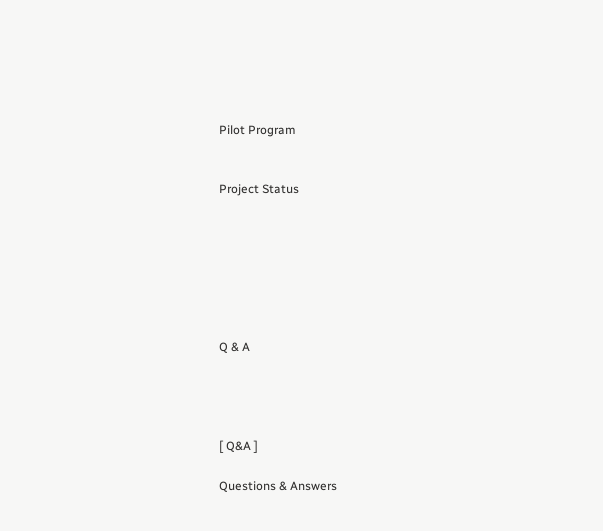Pilot Program


Project Status







Q & A




[ Q&A ]

Questions & Answers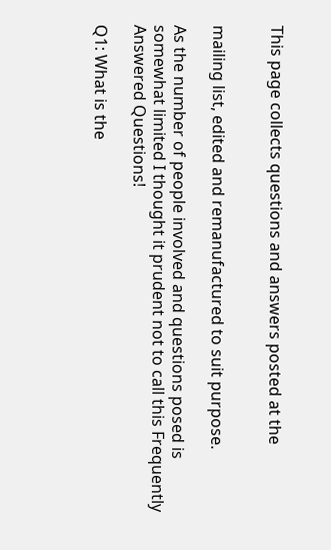This page collects questions and answers posted at the


mailing list, edited and remanufactured to suit purpose.

As the number of people involved and questions posed is somewhat limited I thought it prudent not to call this Frequently Answered Questions!

Q1: What is the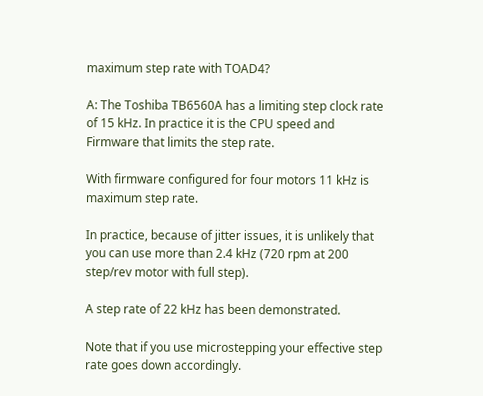maximum step rate with TOAD4?

A: The Toshiba TB6560A has a limiting step clock rate of 15 kHz. In practice it is the CPU speed and Firmware that limits the step rate.

With firmware configured for four motors 11 kHz is maximum step rate.

In practice, because of jitter issues, it is unlikely that you can use more than 2.4 kHz (720 rpm at 200 step/rev motor with full step).

A step rate of 22 kHz has been demonstrated.

Note that if you use microstepping your effective step rate goes down accordingly.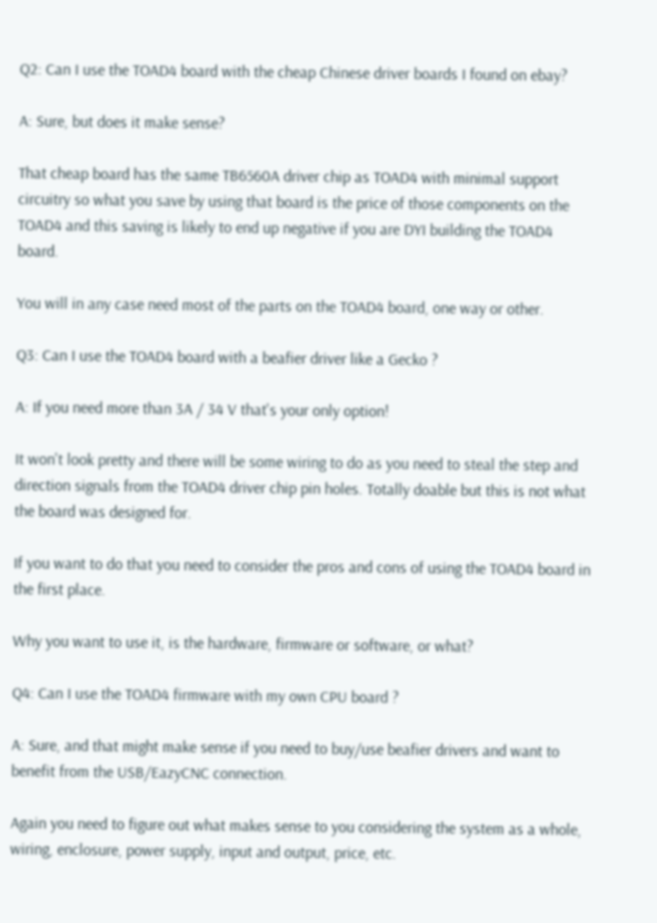Q2: Can I use the TOAD4 board with the cheap Chinese driver boards I found on ebay?

A: Sure, but does it make sense?

That cheap board has the same TB6560A driver chip as TOAD4 with minimal support circuitry so what you save by using that board is the price of those components on the TOAD4 and this saving is likely to end up negative if you are DYI building the TOAD4 board.

You will in any case need most of the parts on the TOAD4 board, one way or other.

Q3: Can I use the TOAD4 board with a beafier driver like a Gecko ?

A: If you need more than 3A / 34 V that's your only option!

It won't look pretty and there will be some wiring to do as you need to steal the step and direction signals from the TOAD4 driver chip pin holes. Totally doable but this is not what the board was designed for.

If you want to do that you need to consider the pros and cons of using the TOAD4 board in the first place.

Why you want to use it, is the hardware, firmware or software, or what?

Q4: Can I use the TOAD4 firmware with my own CPU board ?

A: Sure, and that might make sense if you need to buy/use beafier drivers and want to benefit from the USB/EazyCNC connection.

Again you need to figure out what makes sense to you considering the system as a whole, wiring, enclosure, power supply, input and output, price, etc.